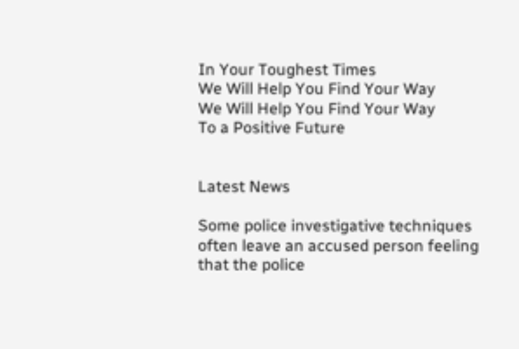In Your Toughest Times
We Will Help You Find Your Way
We Will Help You Find Your Way
To a Positive Future


Latest News

Some police investigative techniques often leave an accused person feeling that the police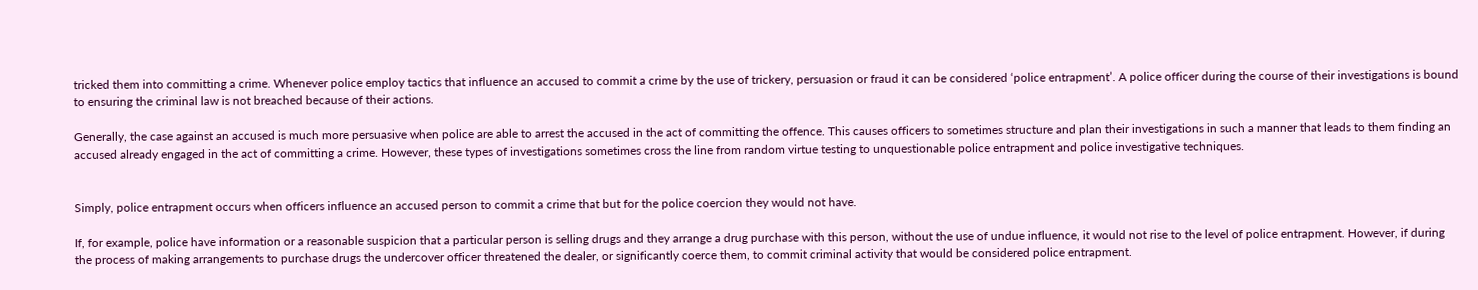tricked them into committing a crime. Whenever police employ tactics that influence an accused to commit a crime by the use of trickery, persuasion or fraud it can be considered ‘police entrapment’. A police officer during the course of their investigations is bound to ensuring the criminal law is not breached because of their actions.

Generally, the case against an accused is much more persuasive when police are able to arrest the accused in the act of committing the offence. This causes officers to sometimes structure and plan their investigations in such a manner that leads to them finding an accused already engaged in the act of committing a crime. However, these types of investigations sometimes cross the line from random virtue testing to unquestionable police entrapment and police investigative techniques.


Simply, police entrapment occurs when officers influence an accused person to commit a crime that but for the police coercion they would not have.

If, for example, police have information or a reasonable suspicion that a particular person is selling drugs and they arrange a drug purchase with this person, without the use of undue influence, it would not rise to the level of police entrapment. However, if during the process of making arrangements to purchase drugs the undercover officer threatened the dealer, or significantly coerce them, to commit criminal activity that would be considered police entrapment.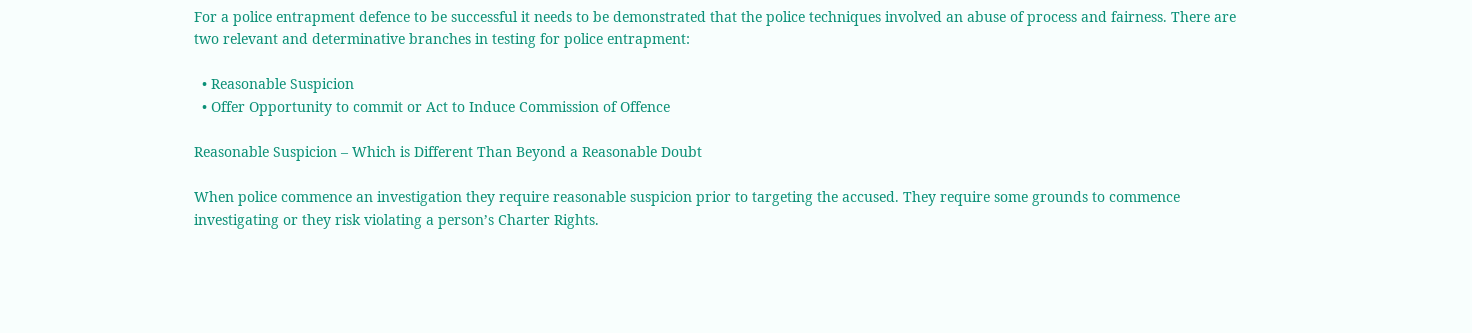For a police entrapment defence to be successful it needs to be demonstrated that the police techniques involved an abuse of process and fairness. There are two relevant and determinative branches in testing for police entrapment:

  • Reasonable Suspicion
  • Offer Opportunity to commit or Act to Induce Commission of Offence

Reasonable Suspicion – Which is Different Than Beyond a Reasonable Doubt

When police commence an investigation they require reasonable suspicion prior to targeting the accused. They require some grounds to commence investigating or they risk violating a person’s Charter Rights.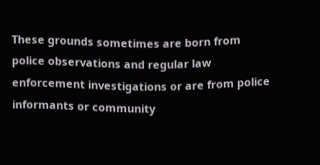These grounds sometimes are born from police observations and regular law enforcement investigations or are from police informants or community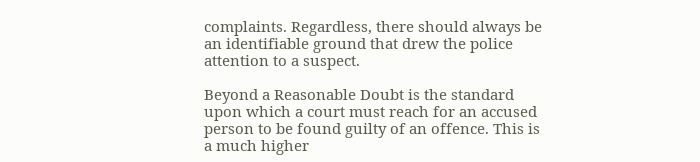complaints. Regardless, there should always be an identifiable ground that drew the police attention to a suspect.

Beyond a Reasonable Doubt is the standard upon which a court must reach for an accused person to be found guilty of an offence. This is a much higher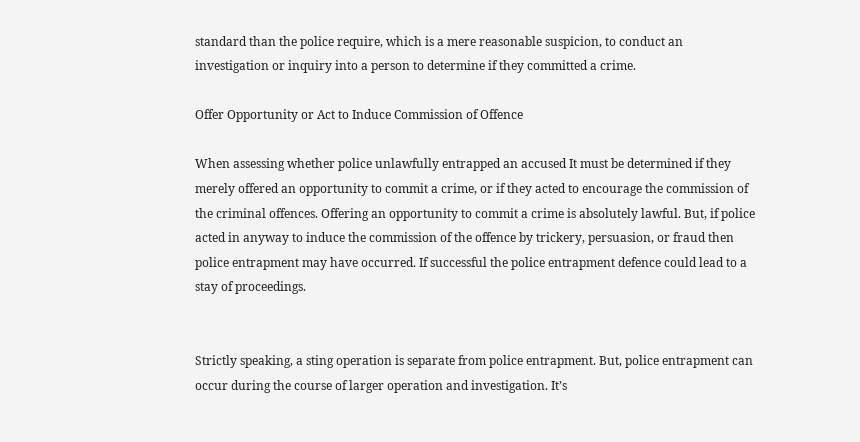standard than the police require, which is a mere reasonable suspicion, to conduct an investigation or inquiry into a person to determine if they committed a crime.

Offer Opportunity or Act to Induce Commission of Offence

When assessing whether police unlawfully entrapped an accused It must be determined if they merely offered an opportunity to commit a crime, or if they acted to encourage the commission of the criminal offences. Offering an opportunity to commit a crime is absolutely lawful. But, if police acted in anyway to induce the commission of the offence by trickery, persuasion, or fraud then police entrapment may have occurred. If successful the police entrapment defence could lead to a stay of proceedings.


Strictly speaking, a sting operation is separate from police entrapment. But, police entrapment can occur during the course of larger operation and investigation. It’s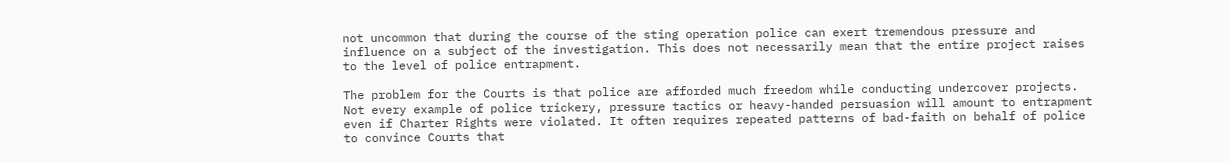not uncommon that during the course of the sting operation police can exert tremendous pressure and influence on a subject of the investigation. This does not necessarily mean that the entire project raises to the level of police entrapment.

The problem for the Courts is that police are afforded much freedom while conducting undercover projects. Not every example of police trickery, pressure tactics or heavy-handed persuasion will amount to entrapment even if Charter Rights were violated. It often requires repeated patterns of bad-faith on behalf of police to convince Courts that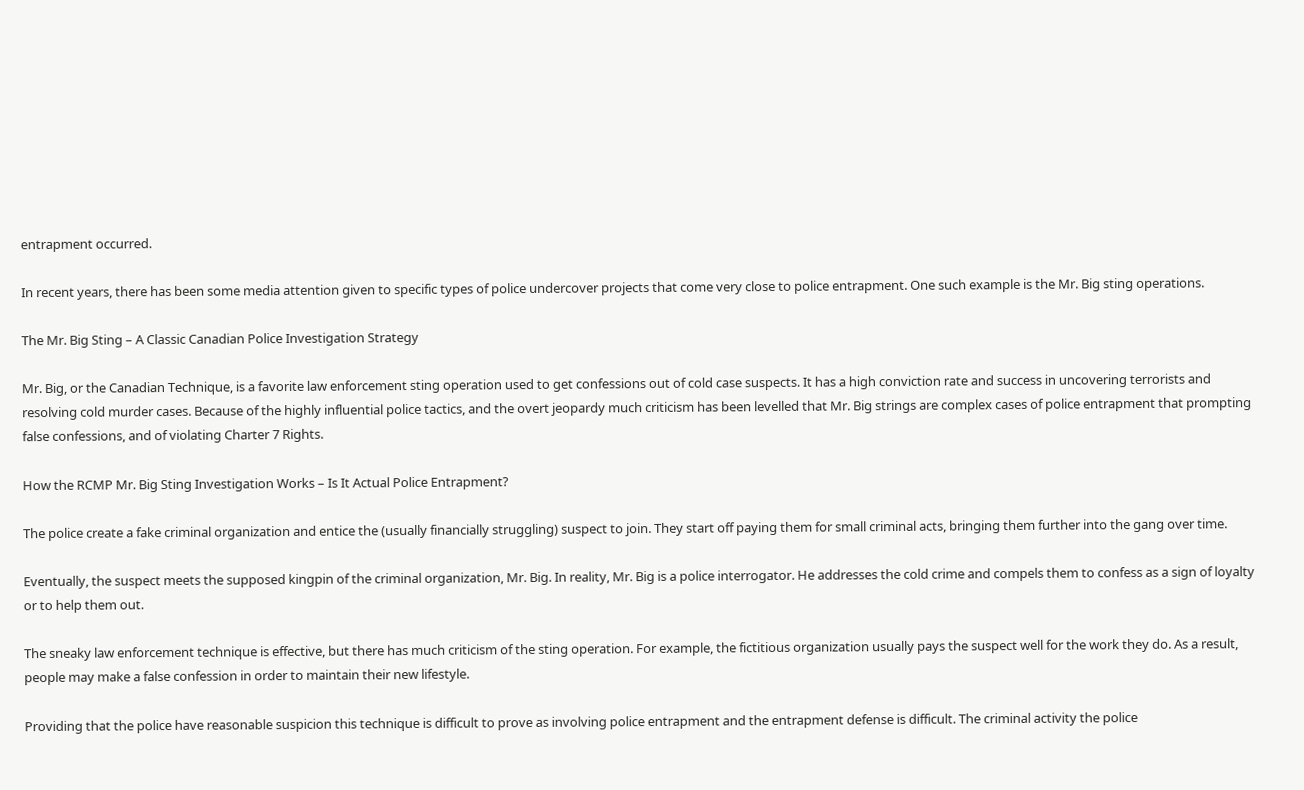entrapment occurred.

In recent years, there has been some media attention given to specific types of police undercover projects that come very close to police entrapment. One such example is the Mr. Big sting operations.

The Mr. Big Sting – A Classic Canadian Police Investigation Strategy

Mr. Big, or the Canadian Technique, is a favorite law enforcement sting operation used to get confessions out of cold case suspects. It has a high conviction rate and success in uncovering terrorists and resolving cold murder cases. Because of the highly influential police tactics, and the overt jeopardy much criticism has been levelled that Mr. Big strings are complex cases of police entrapment that prompting false confessions, and of violating Charter 7 Rights.

How the RCMP Mr. Big Sting Investigation Works – Is It Actual Police Entrapment?

The police create a fake criminal organization and entice the (usually financially struggling) suspect to join. They start off paying them for small criminal acts, bringing them further into the gang over time.

Eventually, the suspect meets the supposed kingpin of the criminal organization, Mr. Big. In reality, Mr. Big is a police interrogator. He addresses the cold crime and compels them to confess as a sign of loyalty or to help them out.

The sneaky law enforcement technique is effective, but there has much criticism of the sting operation. For example, the fictitious organization usually pays the suspect well for the work they do. As a result, people may make a false confession in order to maintain their new lifestyle.

Providing that the police have reasonable suspicion this technique is difficult to prove as involving police entrapment and the entrapment defense is difficult. The criminal activity the police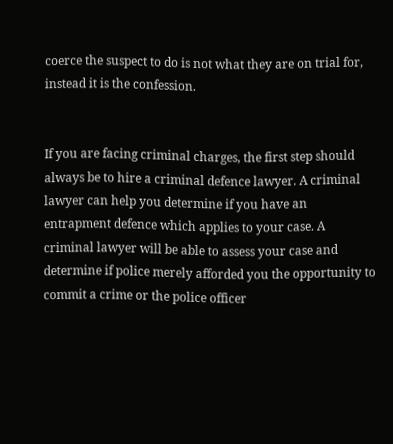coerce the suspect to do is not what they are on trial for, instead it is the confession.


If you are facing criminal charges, the first step should always be to hire a criminal defence lawyer. A criminal lawyer can help you determine if you have an entrapment defence which applies to your case. A criminal lawyer will be able to assess your case and determine if police merely afforded you the opportunity to commit a crime or the police officer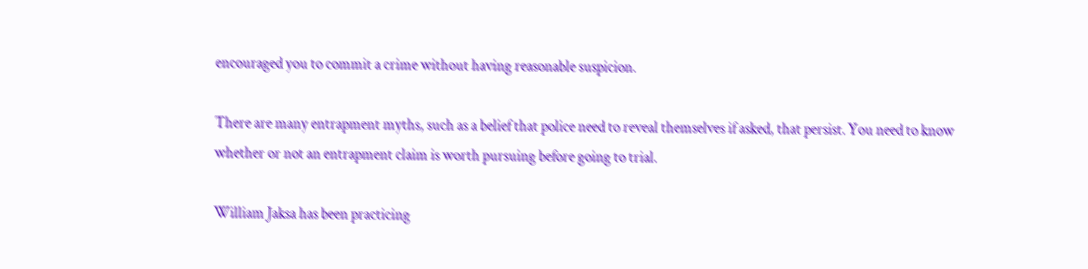encouraged you to commit a crime without having reasonable suspicion.

There are many entrapment myths, such as a belief that police need to reveal themselves if asked, that persist. You need to know whether or not an entrapment claim is worth pursuing before going to trial.

William Jaksa has been practicing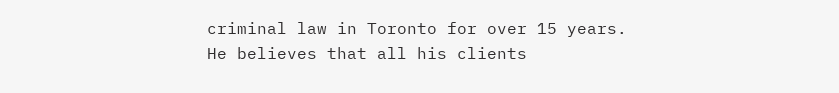criminal law in Toronto for over 15 years. He believes that all his clients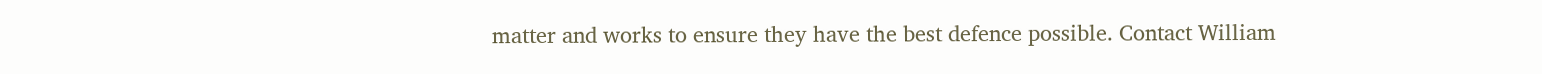matter and works to ensure they have the best defence possible. Contact William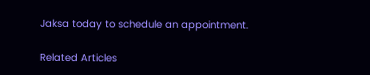Jaksa today to schedule an appointment.

Related Articles